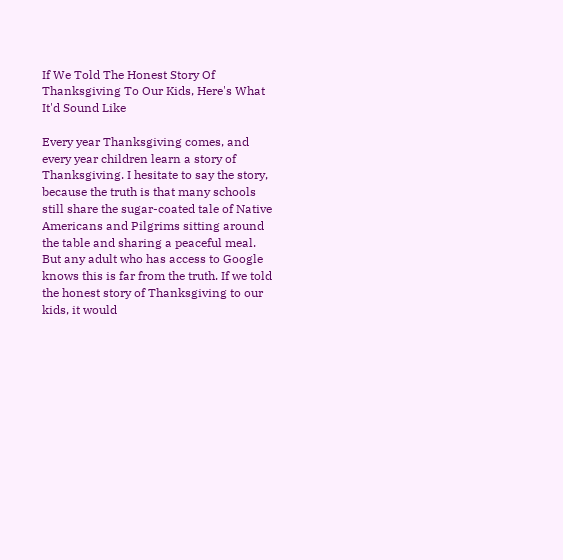If We Told The Honest Story Of Thanksgiving To Our Kids, Here's What It'd Sound Like

Every year Thanksgiving comes, and every year children learn a story of Thanksgiving. I hesitate to say the story, because the truth is that many schools still share the sugar-coated tale of Native Americans and Pilgrims sitting around the table and sharing a peaceful meal. But any adult who has access to Google knows this is far from the truth. If we told the honest story of Thanksgiving to our kids, it would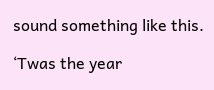sound something like this.

‘Twas the year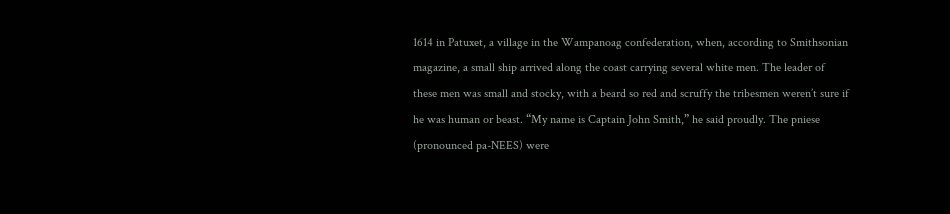1614 in Patuxet, a village in the Wampanoag confederation, when, according to Smithsonian magazine, a small ship arrived along the coast carrying several white men. The leader of these men was small and stocky, with a beard so red and scruffy the tribesmen weren’t sure if he was human or beast. “My name is Captain John Smith,” he said proudly. The pniese (pronounced pa-NEES) were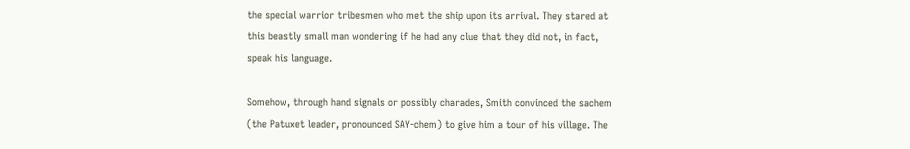the special warrior tribesmen who met the ship upon its arrival. They stared at this beastly small man wondering if he had any clue that they did not, in fact, speak his language.

Somehow, through hand signals or possibly charades, Smith convinced the sachem (the Patuxet leader, pronounced SAY-chem) to give him a tour of his village. The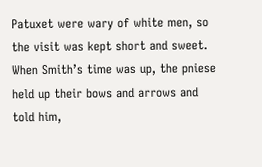Patuxet were wary of white men, so the visit was kept short and sweet. When Smith’s time was up, the pniese held up their bows and arrows and told him,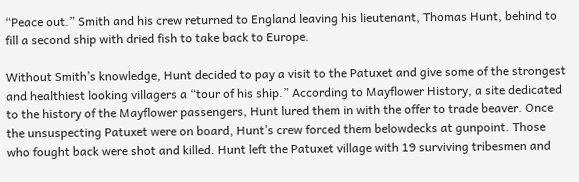“Peace out.” Smith and his crew returned to England leaving his lieutenant, Thomas Hunt, behind to fill a second ship with dried fish to take back to Europe.

Without Smith’s knowledge, Hunt decided to pay a visit to the Patuxet and give some of the strongest and healthiest looking villagers a “tour of his ship.” According to Mayflower History, a site dedicated to the history of the Mayflower passengers, Hunt lured them in with the offer to trade beaver. Once the unsuspecting Patuxet were on board, Hunt’s crew forced them belowdecks at gunpoint. Those who fought back were shot and killed. Hunt left the Patuxet village with 19 surviving tribesmen and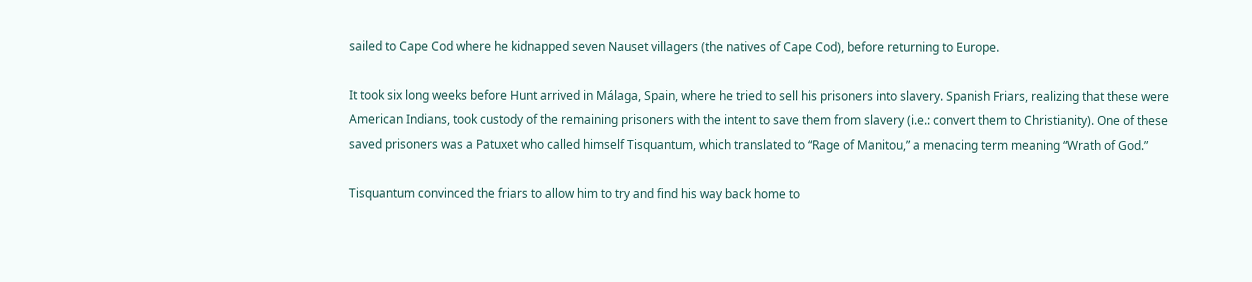sailed to Cape Cod where he kidnapped seven Nauset villagers (the natives of Cape Cod), before returning to Europe.

It took six long weeks before Hunt arrived in Málaga, Spain, where he tried to sell his prisoners into slavery. Spanish Friars, realizing that these were American Indians, took custody of the remaining prisoners with the intent to save them from slavery (i.e.: convert them to Christianity). One of these saved prisoners was a Patuxet who called himself Tisquantum, which translated to “Rage of Manitou,” a menacing term meaning “Wrath of God.”

Tisquantum convinced the friars to allow him to try and find his way back home to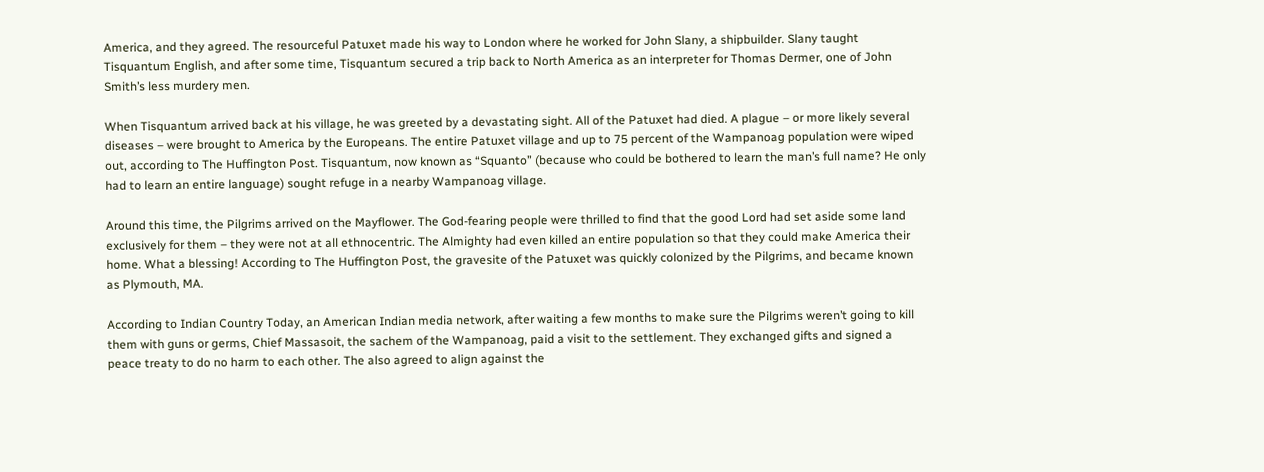America, and they agreed. The resourceful Patuxet made his way to London where he worked for John Slany, a shipbuilder. Slany taught Tisquantum English, and after some time, Tisquantum secured a trip back to North America as an interpreter for Thomas Dermer, one of John Smith’s less murdery men.

When Tisquantum arrived back at his village, he was greeted by a devastating sight. All of the Patuxet had died. A plague – or more likely several diseases – were brought to America by the Europeans. The entire Patuxet village and up to 75 percent of the Wampanoag population were wiped out, according to The Huffington Post. Tisquantum, now known as “Squanto” (because who could be bothered to learn the man’s full name? He only had to learn an entire language) sought refuge in a nearby Wampanoag village.

Around this time, the Pilgrims arrived on the Mayflower. The God-fearing people were thrilled to find that the good Lord had set aside some land exclusively for them – they were not at all ethnocentric. The Almighty had even killed an entire population so that they could make America their home. What a blessing! According to The Huffington Post, the gravesite of the Patuxet was quickly colonized by the Pilgrims, and became known as Plymouth, MA.

According to Indian Country Today, an American Indian media network, after waiting a few months to make sure the Pilgrims weren’t going to kill them with guns or germs, Chief Massasoit, the sachem of the Wampanoag, paid a visit to the settlement. They exchanged gifts and signed a peace treaty to do no harm to each other. The also agreed to align against the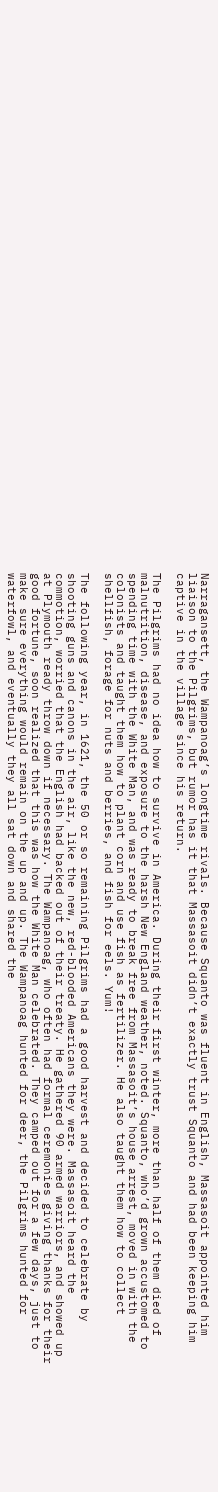Narragansett, the Wampanoag’s longtime rivals. Because Squanto was fluent in English, Massasoit appointed him liaison to the Pilgrims, but rumor has it that Massasoit didn’t exactly trust Squanto and had been keeping him captive in the village since his return.

The Pilgrims had no idea how to survive in America. During their first winter, more than half of them died of malnutrition, disease, and exposure to the harsh New England weather, noted. Squanto, who’d grown accustomed to spending time with the White Man, and was ready to break free from Massasoit’s house arrest, moved in with the colonists and taught them how to plant corn and use fish as fertilizer. He also taught them how to collect shellfish, forage for nuts and berries, and fish for eels. Yum!

The following year, in 1621, the 50 or so remaining Pilgrims had a good harvest and decided to celebrate by shooting guns and canons in the air, like the new, red-blooded Americans they were. Massasoit heard the commotion, worried that the English had backed out of their treaty. He gathered 90 armed warriors, and showed up at Plymouth ready throw down if necessary. The Wampanoag, who often had formal ceremonies giving thanks for their good fortune, soon realized that this was how the White Man celebrated. They camped out for a few days, just to make sure everything would remain on the up and up. The Wampanoag hunted for deer, the Pilgrims hunted for waterfowl, and eventually they all sat down and shared the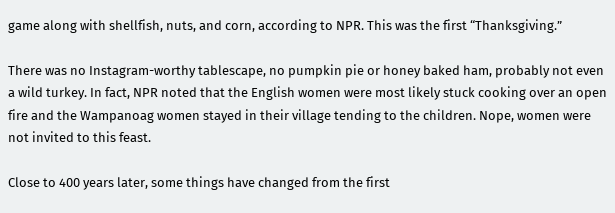game along with shellfish, nuts, and corn, according to NPR. This was the first “Thanksgiving.”

There was no Instagram-worthy tablescape, no pumpkin pie or honey baked ham, probably not even a wild turkey. In fact, NPR noted that the English women were most likely stuck cooking over an open fire and the Wampanoag women stayed in their village tending to the children. Nope, women were not invited to this feast.

Close to 400 years later, some things have changed from the first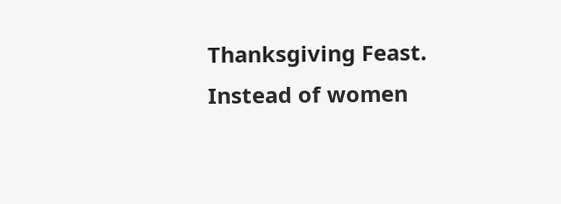Thanksgiving Feast. Instead of women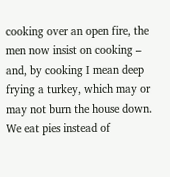cooking over an open fire, the men now insist on cooking – and, by cooking I mean deep frying a turkey, which may or may not burn the house down. We eat pies instead of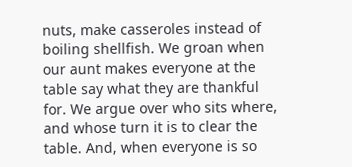nuts, make casseroles instead of boiling shellfish. We groan when our aunt makes everyone at the table say what they are thankful for. We argue over who sits where, and whose turn it is to clear the table. And, when everyone is so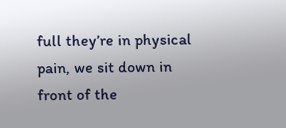full they’re in physical pain, we sit down in front of the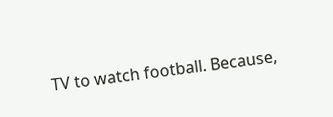TV to watch football. Because,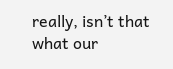really, isn’t that what our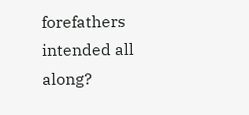forefathers intended all along?